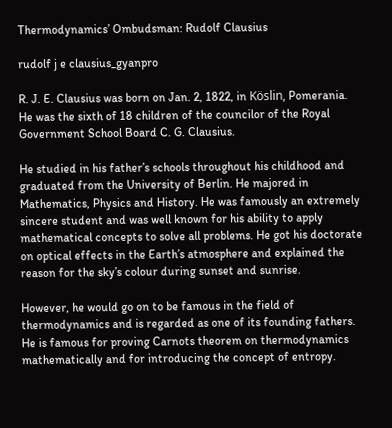Thermodynamics’ Ombudsman: Rudolf Clausius

rudolf j e clausius_gyanpro

R. J. E. Clausius was born on Jan. 2, 1822, in Köslin, Pomerania. He was the sixth of 18 children of the councilor of the Royal Government School Board C. G. Clausius.

He studied in his father’s schools throughout his childhood and graduated from the University of Berlin. He majored in Mathematics, Physics and History. He was famously an extremely sincere student and was well known for his ability to apply mathematical concepts to solve all problems. He got his doctorate on optical effects in the Earth’s atmosphere and explained the reason for the sky’s colour during sunset and sunrise.

However, he would go on to be famous in the field of thermodynamics and is regarded as one of its founding fathers. He is famous for proving Carnots theorem on thermodynamics mathematically and for introducing the concept of entropy.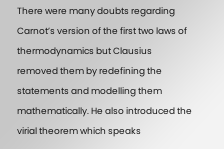There were many doubts regarding Carnot’s version of the first two laws of thermodynamics but Clausius removed them by redefining the statements and modelling them mathematically. He also introduced the virial theorem which speaks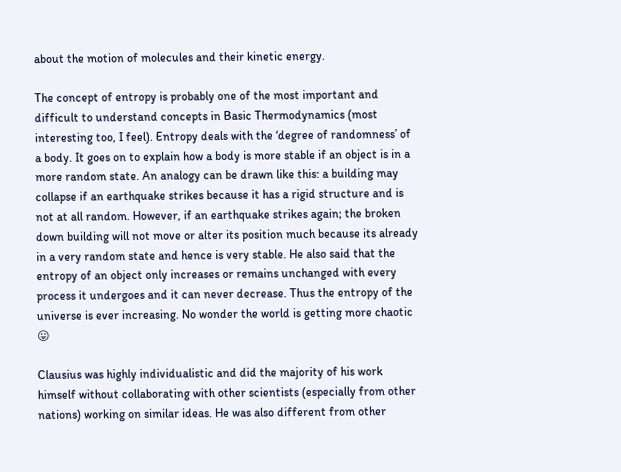about the motion of molecules and their kinetic energy.

The concept of entropy is probably one of the most important and difficult to understand concepts in Basic Thermodynamics (most interesting too, I feel). Entropy deals with the ‘degree of randomness’ of a body. It goes on to explain how a body is more stable if an object is in a more random state. An analogy can be drawn like this: a building may collapse if an earthquake strikes because it has a rigid structure and is not at all random. However, if an earthquake strikes again; the broken down building will not move or alter its position much because its already in a very random state and hence is very stable. He also said that the entropy of an object only increases or remains unchanged with every process it undergoes and it can never decrease. Thus the entropy of the universe is ever increasing. No wonder the world is getting more chaotic 😛

Clausius was highly individualistic and did the majority of his work himself without collaborating with other scientists (especially from other nations) working on similar ideas. He was also different from other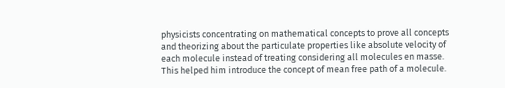physicists concentrating on mathematical concepts to prove all concepts and theorizing about the particulate properties like absolute velocity of each molecule instead of treating considering all molecules en masse. This helped him introduce the concept of mean free path of a molecule.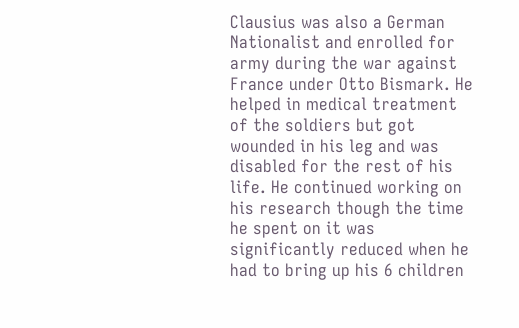Clausius was also a German Nationalist and enrolled for army during the war against France under Otto Bismark. He helped in medical treatment of the soldiers but got wounded in his leg and was disabled for the rest of his life. He continued working on his research though the time he spent on it was significantly reduced when he had to bring up his 6 children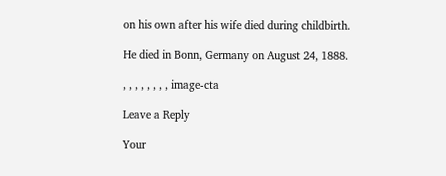on his own after his wife died during childbirth.

He died in Bonn, Germany on August 24, 1888.

, , , , , , , , image-cta

Leave a Reply

Your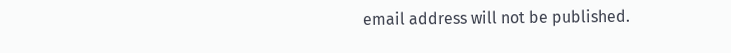email address will not be published.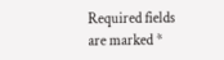Required fields are marked *